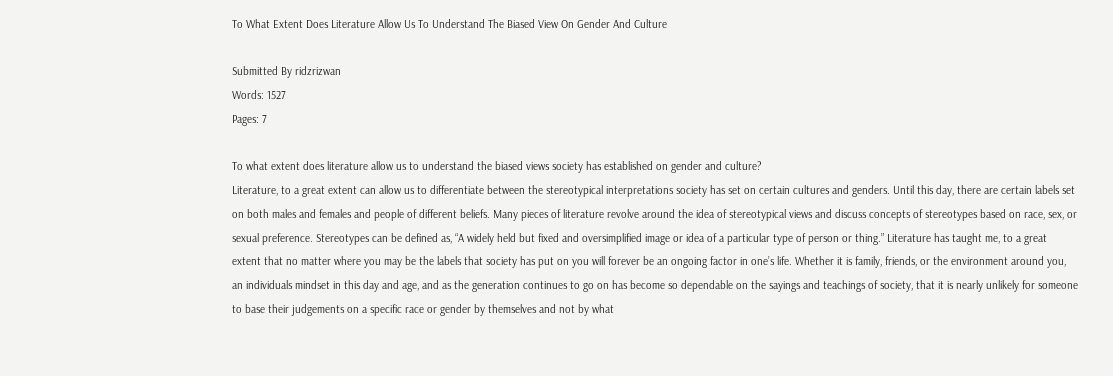To What Extent Does Literature Allow Us To Understand The Biased View On Gender And Culture

Submitted By ridzrizwan
Words: 1527
Pages: 7

To what extent does literature allow us to understand the biased views society has established on gender and culture?
Literature, to a great extent can allow us to differentiate between the stereotypical interpretations society has set on certain cultures and genders. Until this day, there are certain labels set on both males and females and people of different beliefs. Many pieces of literature revolve around the idea of stereotypical views and discuss concepts of stereotypes based on race, sex, or sexual preference. Stereotypes can be defined as, “A widely held but fixed and oversimplified image or idea of a particular type of person or thing.” Literature has taught me, to a great extent that no matter where you may be the labels that society has put on you will forever be an ongoing factor in one’s life. Whether it is family, friends, or the environment around you, an individuals mindset in this day and age, and as the generation continues to go on has become so dependable on the sayings and teachings of society, that it is nearly unlikely for someone to base their judgements on a specific race or gender by themselves and not by what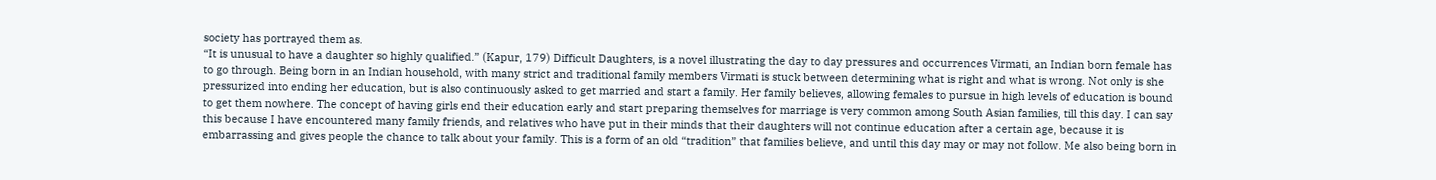society has portrayed them as.
“It is unusual to have a daughter so highly qualified.” (Kapur, 179) Difficult Daughters, is a novel illustrating the day to day pressures and occurrences Virmati, an Indian born female has to go through. Being born in an Indian household, with many strict and traditional family members Virmati is stuck between determining what is right and what is wrong. Not only is she pressurized into ending her education, but is also continuously asked to get married and start a family. Her family believes, allowing females to pursue in high levels of education is bound to get them nowhere. The concept of having girls end their education early and start preparing themselves for marriage is very common among South Asian families, till this day. I can say this because I have encountered many family friends, and relatives who have put in their minds that their daughters will not continue education after a certain age, because it is embarrassing and gives people the chance to talk about your family. This is a form of an old “tradition” that families believe, and until this day may or may not follow. Me also being born in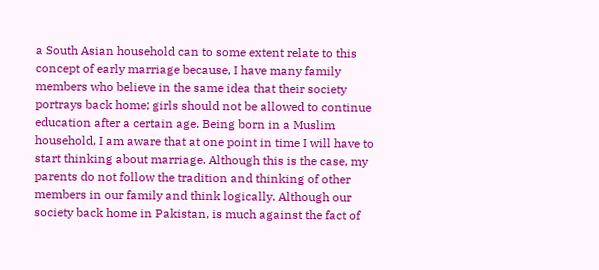a South Asian household can to some extent relate to this concept of early marriage because, I have many family members who believe in the same idea that their society portrays back home; girls should not be allowed to continue education after a certain age. Being born in a Muslim household, I am aware that at one point in time I will have to start thinking about marriage. Although this is the case, my parents do not follow the tradition and thinking of other members in our family and think logically. Although our society back home in Pakistan, is much against the fact of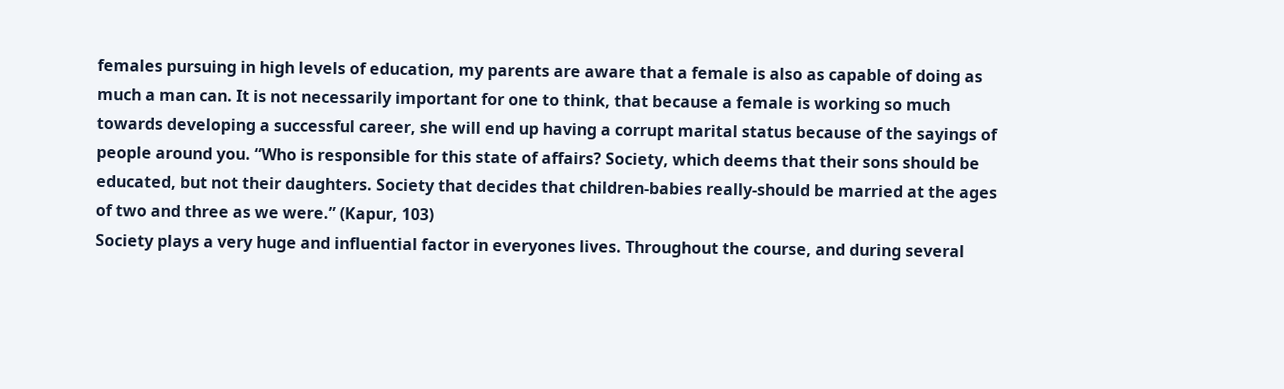females pursuing in high levels of education, my parents are aware that a female is also as capable of doing as much a man can. It is not necessarily important for one to think, that because a female is working so much towards developing a successful career, she will end up having a corrupt marital status because of the sayings of people around you. “Who is responsible for this state of affairs? Society, which deems that their sons should be educated, but not their daughters. Society that decides that children-babies really-should be married at the ages of two and three as we were.” (Kapur, 103)
Society plays a very huge and influential factor in everyones lives. Throughout the course, and during several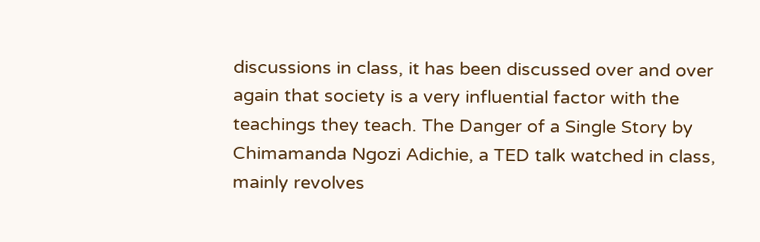discussions in class, it has been discussed over and over again that society is a very influential factor with the teachings they teach. The Danger of a Single Story by Chimamanda Ngozi Adichie, a TED talk watched in class, mainly revolves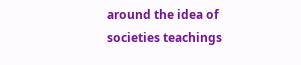around the idea of societies teachings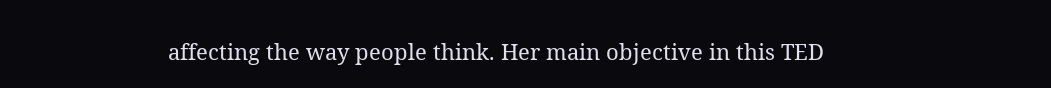affecting the way people think. Her main objective in this TED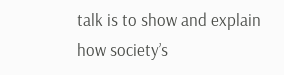talk is to show and explain how society’s